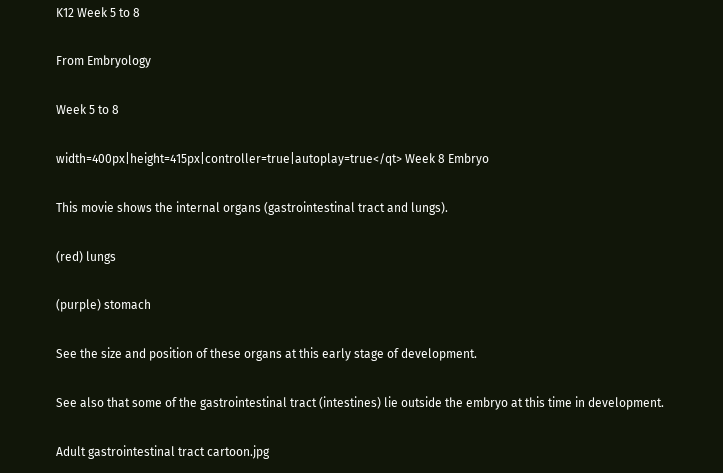K12 Week 5 to 8

From Embryology

Week 5 to 8

width=400px|height=415px|controller=true|autoplay=true</qt> Week 8 Embryo

This movie shows the internal organs (gastrointestinal tract and lungs).

(red) lungs

(purple) stomach

See the size and position of these organs at this early stage of development.

See also that some of the gastrointestinal tract (intestines) lie outside the embryo at this time in development.

Adult gastrointestinal tract cartoon.jpg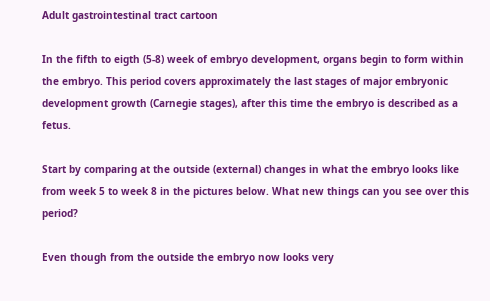Adult gastrointestinal tract cartoon

In the fifth to eigth (5-8) week of embryo development, organs begin to form within the embryo. This period covers approximately the last stages of major embryonic development growth (Carnegie stages), after this time the embryo is described as a fetus.

Start by comparing at the outside (external) changes in what the embryo looks like from week 5 to week 8 in the pictures below. What new things can you see over this period?

Even though from the outside the embryo now looks very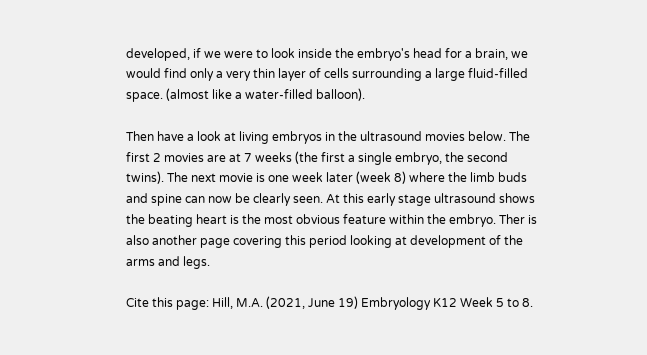developed, if we were to look inside the embryo's head for a brain, we would find only a very thin layer of cells surrounding a large fluid-filled space. (almost like a water-filled balloon).

Then have a look at living embryos in the ultrasound movies below. The first 2 movies are at 7 weeks (the first a single embryo, the second twins). The next movie is one week later (week 8) where the limb buds and spine can now be clearly seen. At this early stage ultrasound shows the beating heart is the most obvious feature within the embryo. Ther is also another page covering this period looking at development of the arms and legs.

Cite this page: Hill, M.A. (2021, June 19) Embryology K12 Week 5 to 8.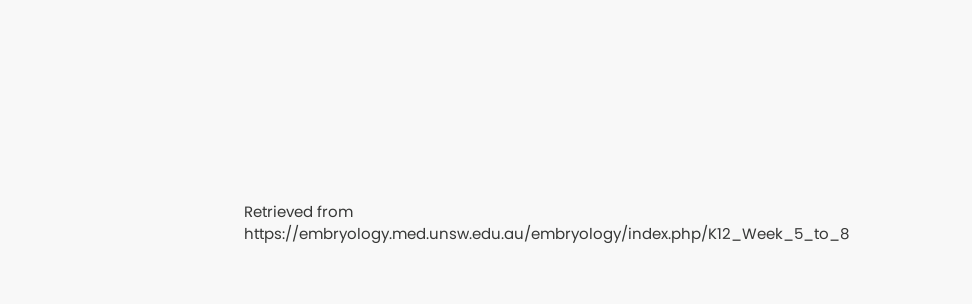Retrieved from https://embryology.med.unsw.edu.au/embryology/index.php/K12_Week_5_to_8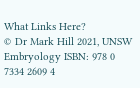What Links Here?
© Dr Mark Hill 2021, UNSW Embryology ISBN: 978 0 7334 2609 4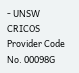- UNSW CRICOS Provider Code No. 00098G